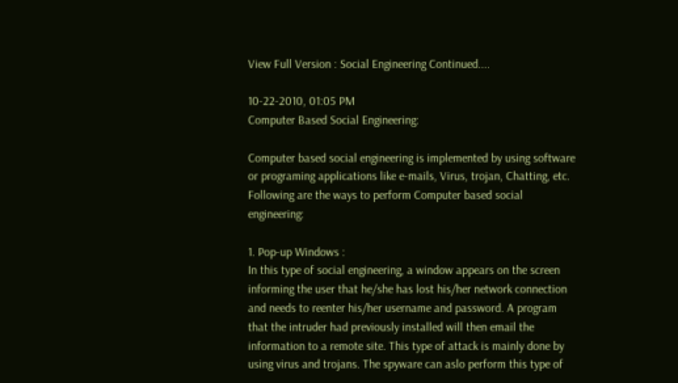View Full Version : Social Engineering Continued....

10-22-2010, 01:05 PM
Computer Based Social Engineering:

Computer based social engineering is implemented by using software or programing applications like e-mails, Virus, trojan, Chatting, etc. Following are the ways to perform Computer based social engineering:

1. Pop-up Windows :
In this type of social engineering, a window appears on the screen informing the user that he/she has lost his/her network connection and needs to reenter his/her username and password. A program that the intruder had previously installed will then email the information to a remote site. This type of attack is mainly done by using virus and trojans. The spyware can aslo perform this type of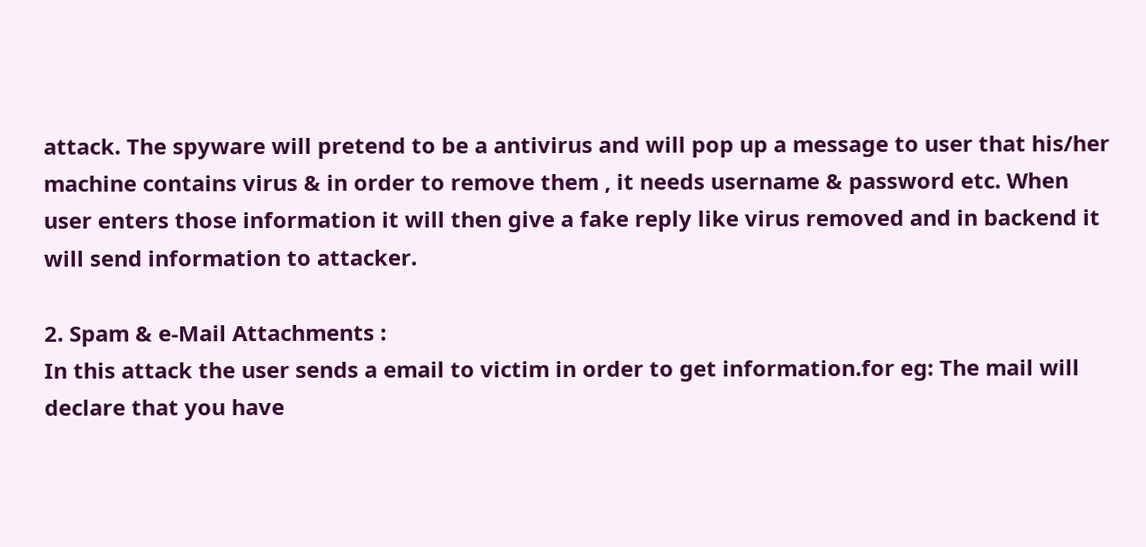attack. The spyware will pretend to be a antivirus and will pop up a message to user that his/her machine contains virus & in order to remove them , it needs username & password etc. When user enters those information it will then give a fake reply like virus removed and in backend it will send information to attacker.

2. Spam & e-Mail Attachments :
In this attack the user sends a email to victim in order to get information.for eg: The mail will declare that you have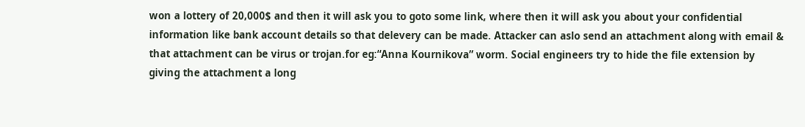won a lottery of 20,000$ and then it will ask you to goto some link, where then it will ask you about your confidential information like bank account details so that delevery can be made. Attacker can aslo send an attachment along with email & that attachment can be virus or trojan.for eg:“Anna Kournikova” worm. Social engineers try to hide the file extension by giving the attachment a long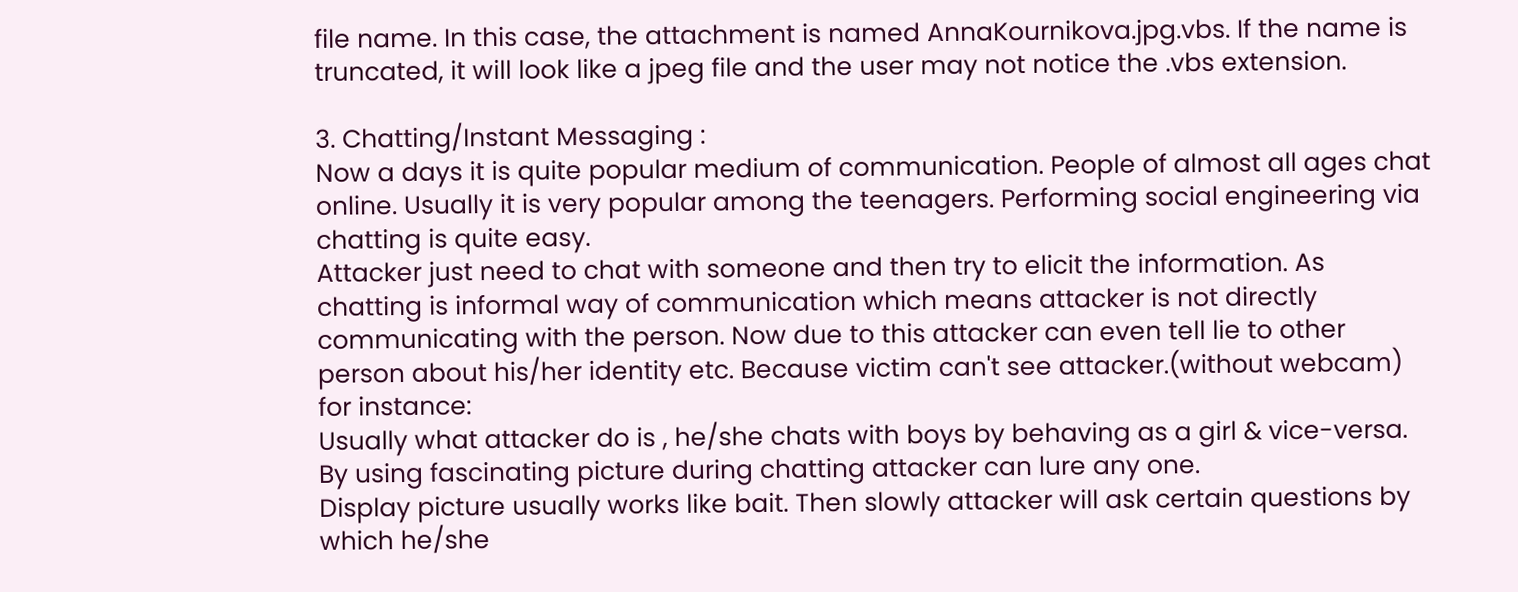file name. In this case, the attachment is named AnnaKournikova.jpg.vbs. If the name is truncated, it will look like a jpeg file and the user may not notice the .vbs extension.

3. Chatting/Instant Messaging :
Now a days it is quite popular medium of communication. People of almost all ages chat online. Usually it is very popular among the teenagers. Performing social engineering via chatting is quite easy.
Attacker just need to chat with someone and then try to elicit the information. As chatting is informal way of communication which means attacker is not directly communicating with the person. Now due to this attacker can even tell lie to other person about his/her identity etc. Because victim can't see attacker.(without webcam)
for instance:
Usually what attacker do is , he/she chats with boys by behaving as a girl & vice-versa. By using fascinating picture during chatting attacker can lure any one.
Display picture usually works like bait. Then slowly attacker will ask certain questions by which he/she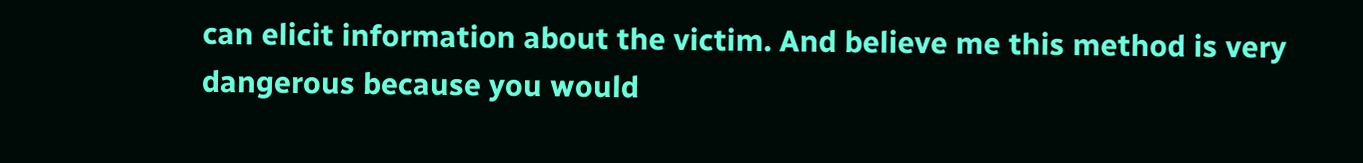can elicit information about the victim. And believe me this method is very dangerous because you would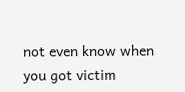not even know when you got victim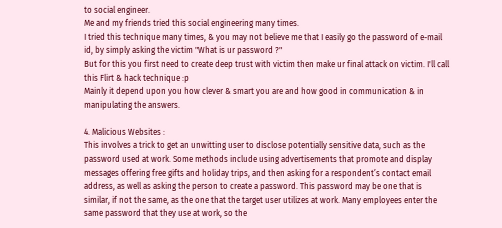to social engineer.
Me and my friends tried this social engineering many times.
I tried this technique many times, & you may not believe me that I easily go the password of e-mail id, by simply asking the victim "What is ur password ?"
But for this you first need to create deep trust with victim then make ur final attack on victim. I'll call this Flirt & hack technique :p
Mainly it depend upon you how clever & smart you are and how good in communication & in manipulating the answers.

4. Malicious Websites :
This involves a trick to get an unwitting user to disclose potentially sensitive data, such as the password used at work. Some methods include using advertisements that promote and display messages offering free gifts and holiday trips, and then asking for a respondent’s contact email address, as well as asking the person to create a password. This password may be one that is similar, if not the same, as the one that the target user utilizes at work. Many employees enter the same password that they use at work, so the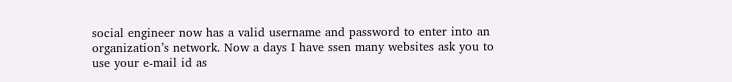social engineer now has a valid username and password to enter into an organization’s network. Now a days I have ssen many websites ask you to
use your e-mail id as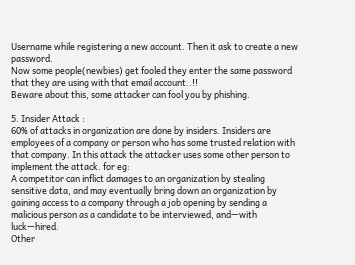Username while registering a new account. Then it ask to create a new password.
Now some people(newbies) get fooled they enter the same password that they are using with that email account..!!
Beware about this, some attacker can fool you by phishing.

5. Insider Attack :
60% of attacks in organization are done by insiders. Insiders are employees of a company or person who has some trusted relation with that company. In this attack the attacker uses some other person to implement the attack. for eg:
A competitor can inflict damages to an organization by stealing sensitive data, and may eventually bring down an organization by gaining access to a company through a job opening by sending a malicious person as a candidate to be interviewed, and—with luck—hired.
Other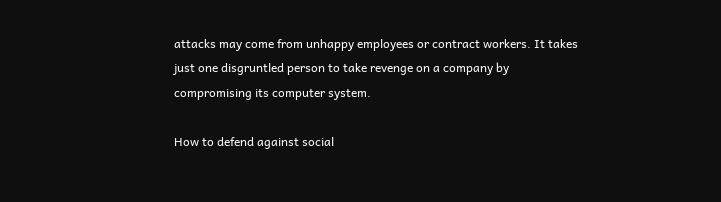attacks may come from unhappy employees or contract workers. It takes just one disgruntled person to take revenge on a company by compromising its computer system.

How to defend against social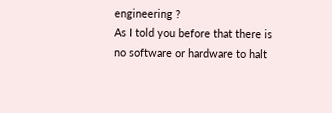engineering ?
As I told you before that there is no software or hardware to halt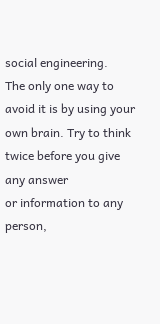social engineering.
The only one way to avoid it is by using your own brain. Try to think twice before you give any answer
or information to any person,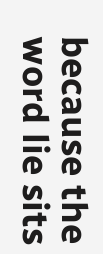because the word lie sits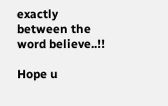exactly between the word believe..!!

Hope u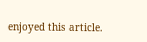enjoyed this article.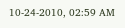10-24-2010, 02:59 AM